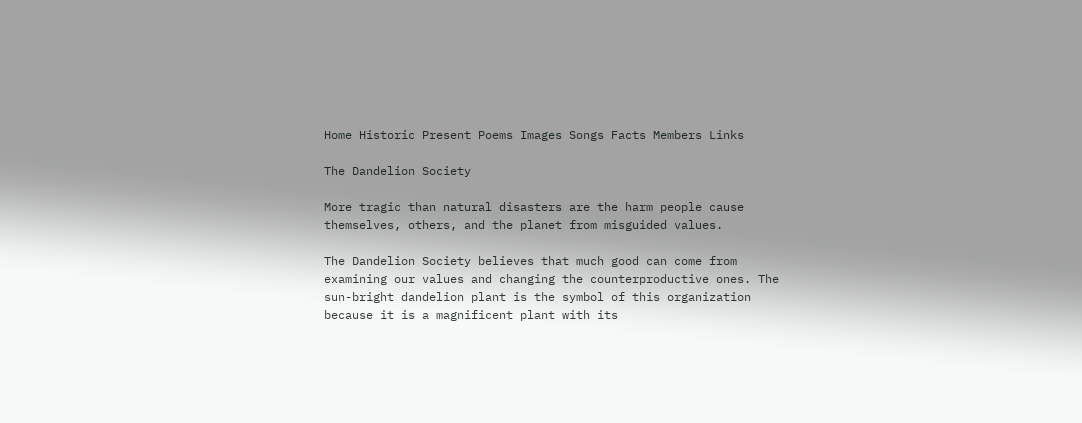Home Historic Present Poems Images Songs Facts Members Links

The Dandelion Society

More tragic than natural disasters are the harm people cause themselves, others, and the planet from misguided values.

The Dandelion Society believes that much good can come from examining our values and changing the counterproductive ones. The sun-bright dandelion plant is the symbol of this organization because it is a magnificent plant with its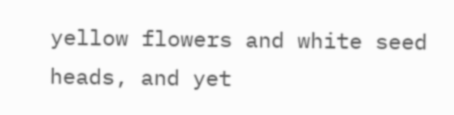yellow flowers and white seed heads, and yet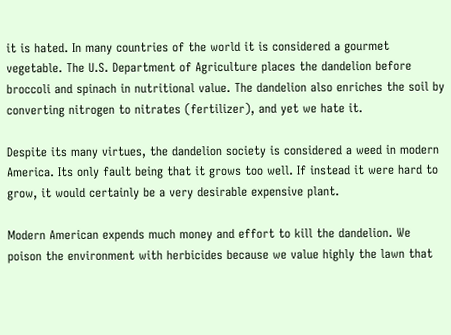it is hated. In many countries of the world it is considered a gourmet vegetable. The U.S. Department of Agriculture places the dandelion before broccoli and spinach in nutritional value. The dandelion also enriches the soil by converting nitrogen to nitrates (fertilizer), and yet we hate it.

Despite its many virtues, the dandelion society is considered a weed in modern America. Its only fault being that it grows too well. If instead it were hard to grow, it would certainly be a very desirable expensive plant.

Modern American expends much money and effort to kill the dandelion. We poison the environment with herbicides because we value highly the lawn that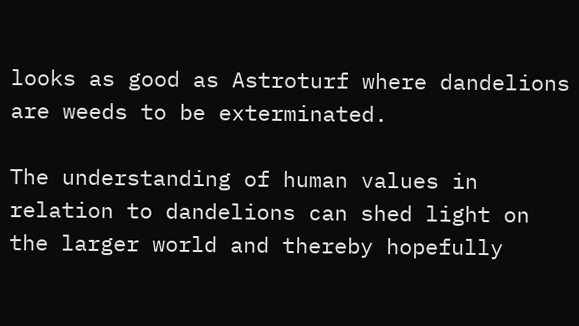looks as good as Astroturf where dandelions are weeds to be exterminated.

The understanding of human values in relation to dandelions can shed light on the larger world and thereby hopefully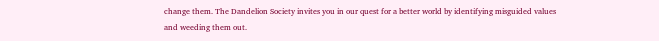change them. The Dandelion Society invites you in our quest for a better world by identifying misguided values and weeding them out.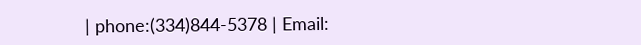| phone:(334)844-5378 | Email: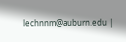lechnnm@auburn.edu |